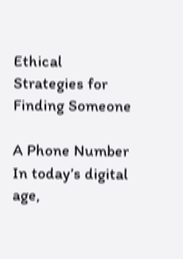Ethical Strategies for Finding Someone

A Phone Number In today’s digital age,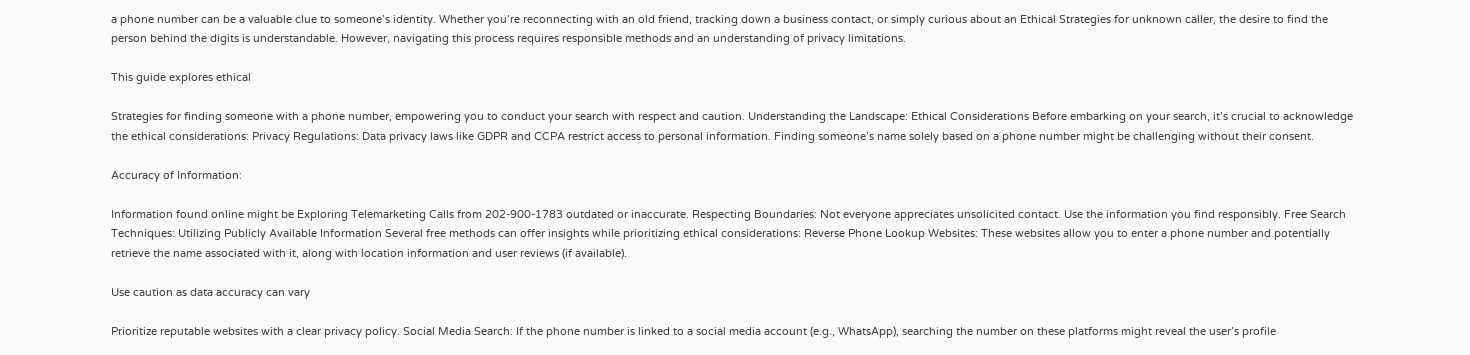a phone number can be a valuable clue to someone’s identity. Whether you’re reconnecting with an old friend, tracking down a business contact, or simply curious about an Ethical Strategies for unknown caller, the desire to find the person behind the digits is understandable. However, navigating this process requires responsible methods and an understanding of privacy limitations.

This guide explores ethical

Strategies for finding someone with a phone number, empowering you to conduct your search with respect and caution. Understanding the Landscape: Ethical Considerations Before embarking on your search, it’s crucial to acknowledge the ethical considerations: Privacy Regulations: Data privacy laws like GDPR and CCPA restrict access to personal information. Finding someone’s name solely based on a phone number might be challenging without their consent.

Accuracy of Information:

Information found online might be Exploring Telemarketing Calls from 202-900-1783 outdated or inaccurate. Respecting Boundaries: Not everyone appreciates unsolicited contact. Use the information you find responsibly. Free Search Techniques: Utilizing Publicly Available Information Several free methods can offer insights while prioritizing ethical considerations: Reverse Phone Lookup Websites: These websites allow you to enter a phone number and potentially retrieve the name associated with it, along with location information and user reviews (if available).

Use caution as data accuracy can vary

Prioritize reputable websites with a clear privacy policy. Social Media Search: If the phone number is linked to a social media account (e.g., WhatsApp), searching the number on these platforms might reveal the user’s profile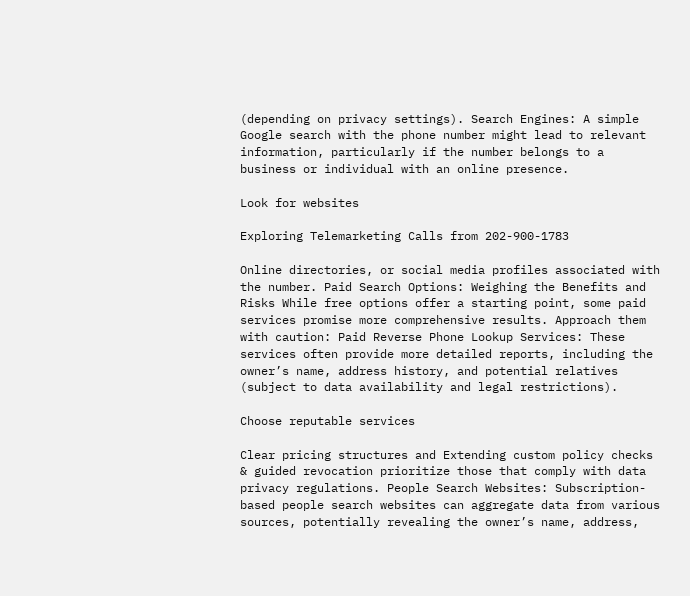(depending on privacy settings). Search Engines: A simple Google search with the phone number might lead to relevant information, particularly if the number belongs to a business or individual with an online presence.

Look for websites

Exploring Telemarketing Calls from 202-900-1783

Online directories, or social media profiles associated with the number. Paid Search Options: Weighing the Benefits and Risks While free options offer a starting point, some paid services promise more comprehensive results. Approach them with caution: Paid Reverse Phone Lookup Services: These services often provide more detailed reports, including the owner’s name, address history, and potential relatives (subject to data availability and legal restrictions).

Choose reputable services

Clear pricing structures and Extending custom policy checks & guided revocation prioritize those that comply with data privacy regulations. People Search Websites: Subscription-based people search websites can aggregate data from various sources, potentially revealing the owner’s name, address,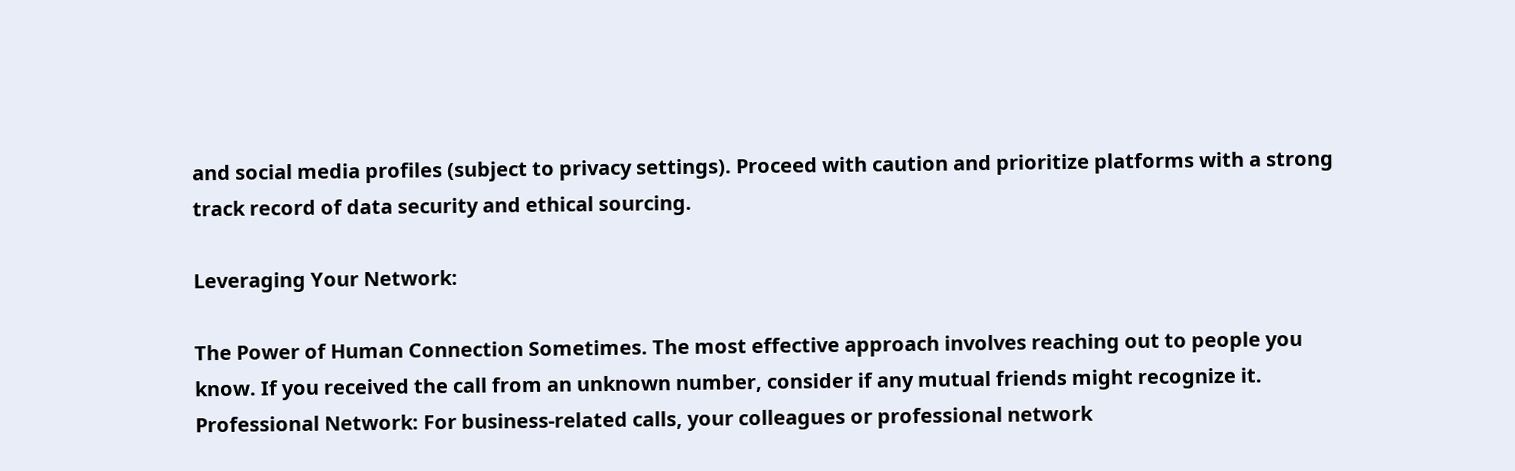and social media profiles (subject to privacy settings). Proceed with caution and prioritize platforms with a strong track record of data security and ethical sourcing.

Leveraging Your Network:

The Power of Human Connection Sometimes. The most effective approach involves reaching out to people you know. If you received the call from an unknown number, consider if any mutual friends might recognize it. Professional Network: For business-related calls, your colleagues or professional network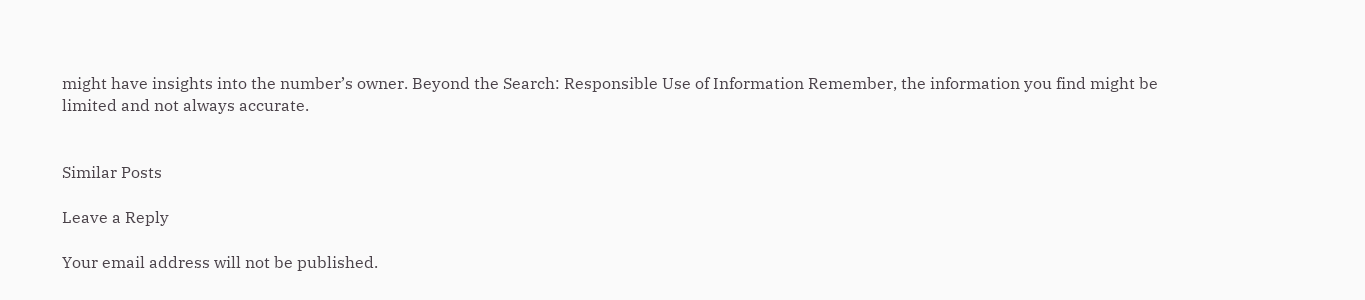might have insights into the number’s owner. Beyond the Search: Responsible Use of Information Remember, the information you find might be limited and not always accurate.


Similar Posts

Leave a Reply

Your email address will not be published.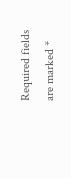Required fields are marked *